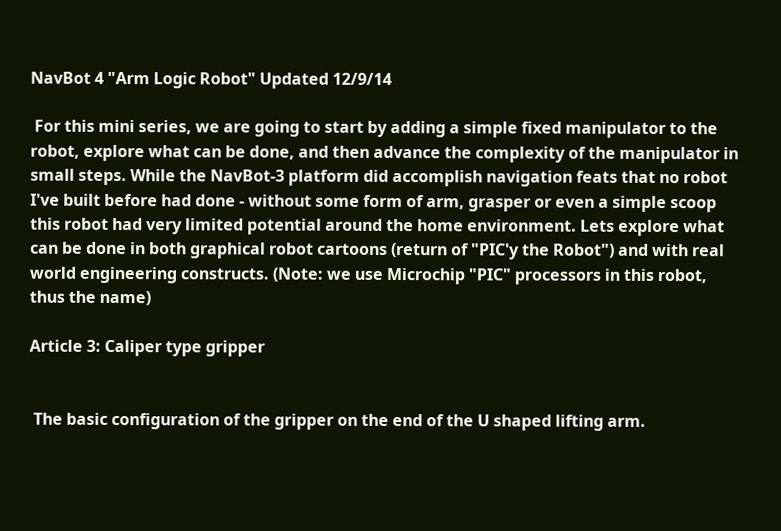NavBot 4 "Arm Logic Robot" Updated 12/9/14

 For this mini series, we are going to start by adding a simple fixed manipulator to the robot, explore what can be done, and then advance the complexity of the manipulator in small steps. While the NavBot-3 platform did accomplish navigation feats that no robot I've built before had done - without some form of arm, grasper or even a simple scoop this robot had very limited potential around the home environment. Lets explore what can be done in both graphical robot cartoons (return of "PIC'y the Robot") and with real world engineering constructs. (Note: we use Microchip "PIC" processors in this robot, thus the name)

Article 3: Caliper type gripper


 The basic configuration of the gripper on the end of the U shaped lifting arm.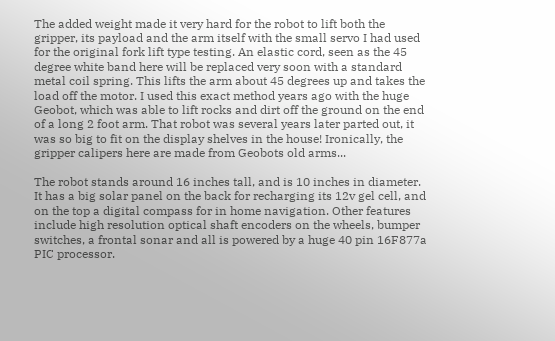The added weight made it very hard for the robot to lift both the gripper, its payload and the arm itself with the small servo I had used for the original fork lift type testing. An elastic cord, seen as the 45 degree white band here will be replaced very soon with a standard metal coil spring. This lifts the arm about 45 degrees up and takes the load off the motor. I used this exact method years ago with the huge Geobot, which was able to lift rocks and dirt off the ground on the end of a long 2 foot arm. That robot was several years later parted out, it was so big to fit on the display shelves in the house! Ironically, the gripper calipers here are made from Geobots old arms...

The robot stands around 16 inches tall, and is 10 inches in diameter. It has a big solar panel on the back for recharging its 12v gel cell, and on the top a digital compass for in home navigation. Other features include high resolution optical shaft encoders on the wheels, bumper switches, a frontal sonar and all is powered by a huge 40 pin 16F877a PIC processor.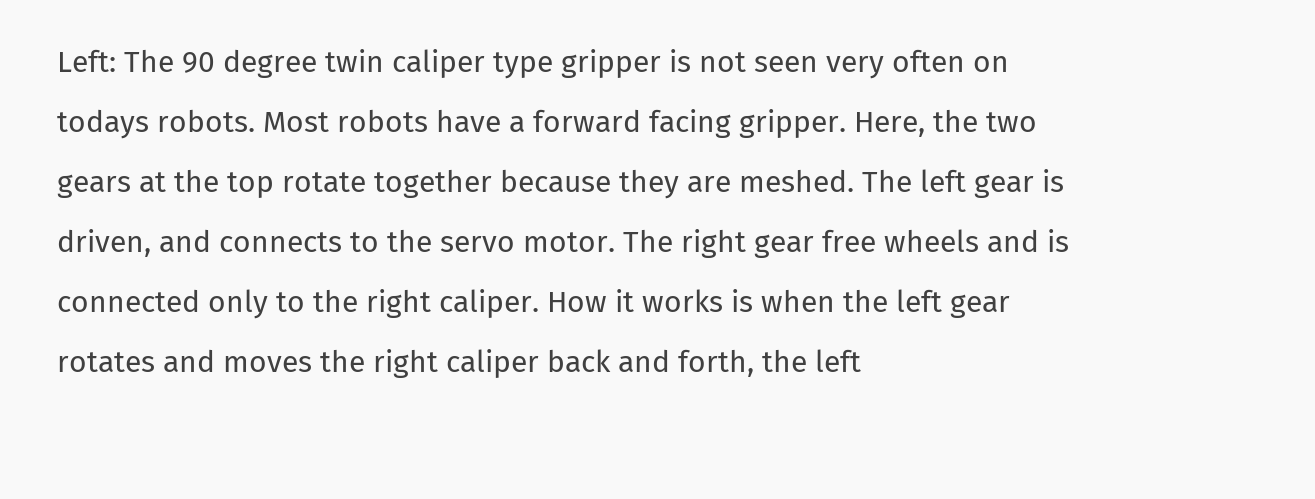Left: The 90 degree twin caliper type gripper is not seen very often on todays robots. Most robots have a forward facing gripper. Here, the two gears at the top rotate together because they are meshed. The left gear is driven, and connects to the servo motor. The right gear free wheels and is connected only to the right caliper. How it works is when the left gear rotates and moves the right caliper back and forth, the left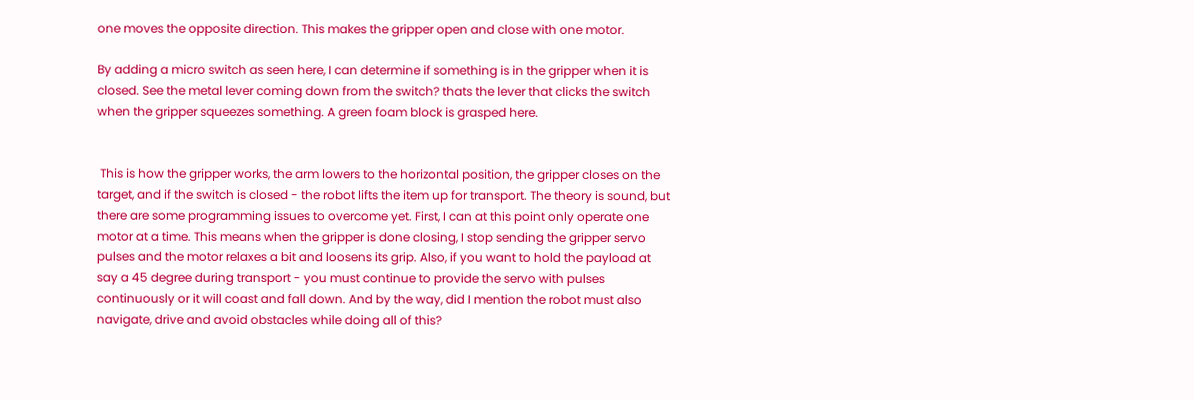one moves the opposite direction. This makes the gripper open and close with one motor.

By adding a micro switch as seen here, I can determine if something is in the gripper when it is closed. See the metal lever coming down from the switch? thats the lever that clicks the switch when the gripper squeezes something. A green foam block is grasped here.


 This is how the gripper works, the arm lowers to the horizontal position, the gripper closes on the target, and if the switch is closed - the robot lifts the item up for transport. The theory is sound, but there are some programming issues to overcome yet. First, I can at this point only operate one motor at a time. This means when the gripper is done closing, I stop sending the gripper servo pulses and the motor relaxes a bit and loosens its grip. Also, if you want to hold the payload at say a 45 degree during transport - you must continue to provide the servo with pulses continuously or it will coast and fall down. And by the way, did I mention the robot must also navigate, drive and avoid obstacles while doing all of this?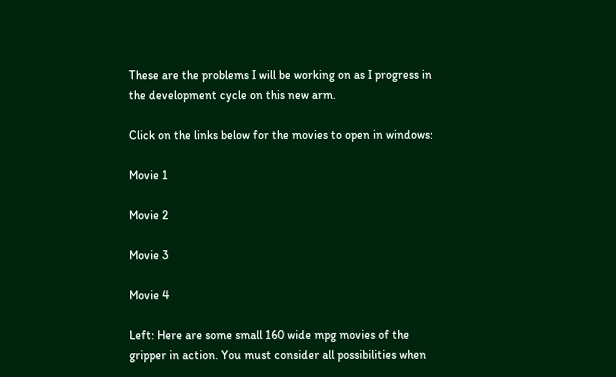These are the problems I will be working on as I progress in the development cycle on this new arm.

Click on the links below for the movies to open in windows:

Movie 1

Movie 2

Movie 3

Movie 4

Left: Here are some small 160 wide mpg movies of the gripper in action. You must consider all possibilities when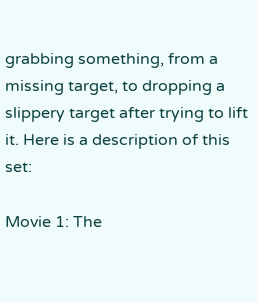grabbing something, from a missing target, to dropping a slippery target after trying to lift it. Here is a description of this set:

Movie 1: The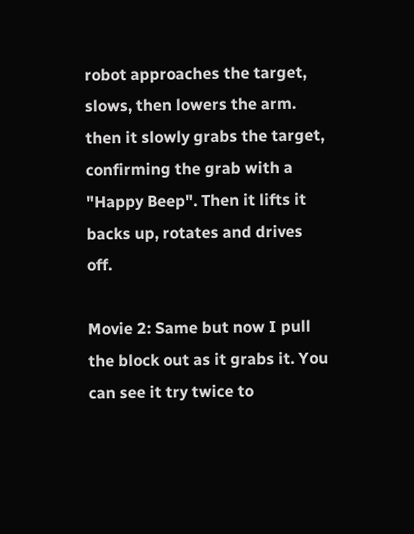robot approaches the target, slows, then lowers the arm. then it slowly grabs the target, confirming the grab with a "Happy Beep". Then it lifts it backs up, rotates and drives off.

Movie 2: Same but now I pull the block out as it grabs it. You can see it try twice to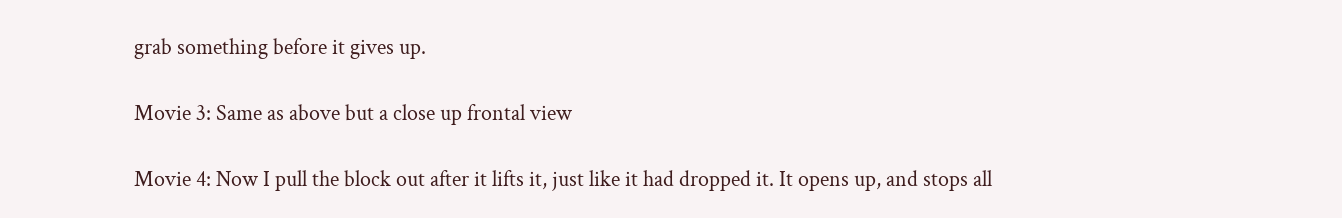grab something before it gives up.

Movie 3: Same as above but a close up frontal view

Movie 4: Now I pull the block out after it lifts it, just like it had dropped it. It opens up, and stops all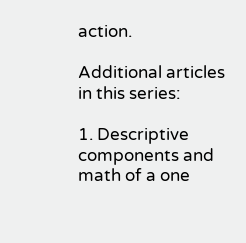action.

Additional articles in this series:

1. Descriptive components and math of a one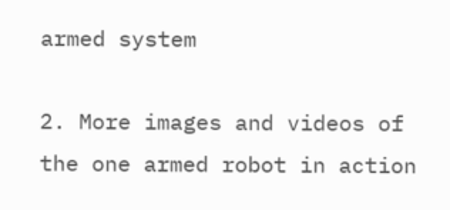armed system

2. More images and videos of the one armed robot in action